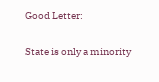Good Letter:

State is only a minority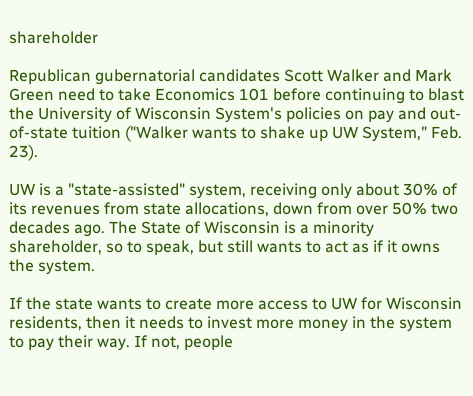shareholder

Republican gubernatorial candidates Scott Walker and Mark Green need to take Economics 101 before continuing to blast the University of Wisconsin System's policies on pay and out-of-state tuition ("Walker wants to shake up UW System," Feb. 23).

UW is a "state-assisted" system, receiving only about 30% of its revenues from state allocations, down from over 50% two decades ago. The State of Wisconsin is a minority shareholder, so to speak, but still wants to act as if it owns the system.

If the state wants to create more access to UW for Wisconsin residents, then it needs to invest more money in the system to pay their way. If not, people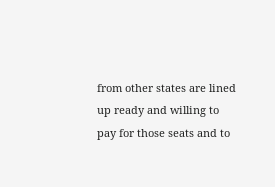from other states are lined up ready and willing to pay for those seats and to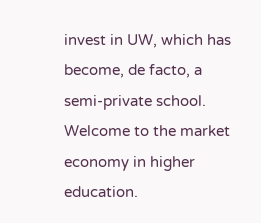invest in UW, which has become, de facto, a semi-private school. Welcome to the market economy in higher education.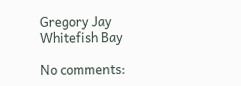Gregory Jay
Whitefish Bay

No comments: